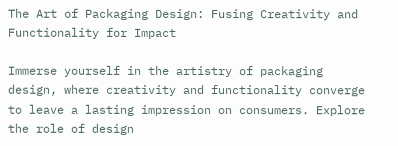The Art of Packaging Design: Fusing Creativity and Functionality for Impact

Immerse yourself in the artistry of packaging design, where creativity and functionality converge to leave a lasting impression on consumers. Explore the role of design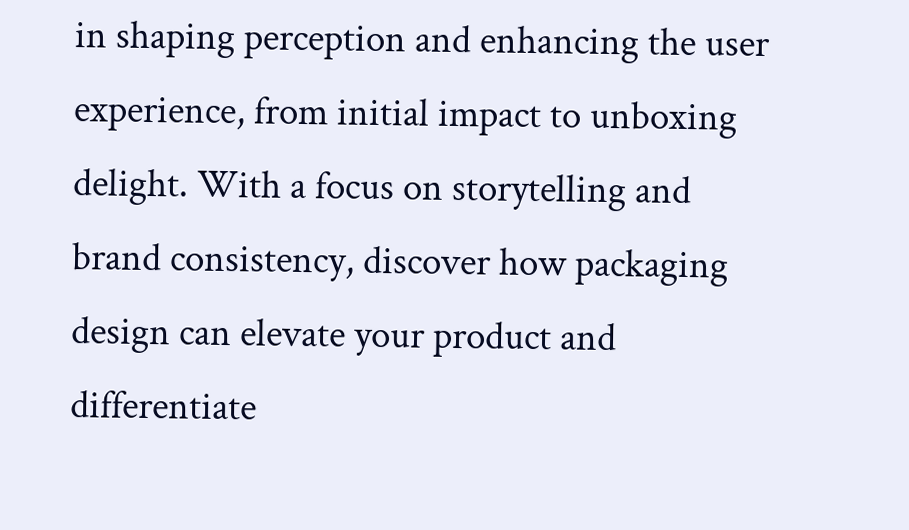in shaping perception and enhancing the user experience, from initial impact to unboxing delight. With a focus on storytelling and brand consistency, discover how packaging design can elevate your product and differentiate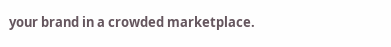your brand in a crowded marketplace.